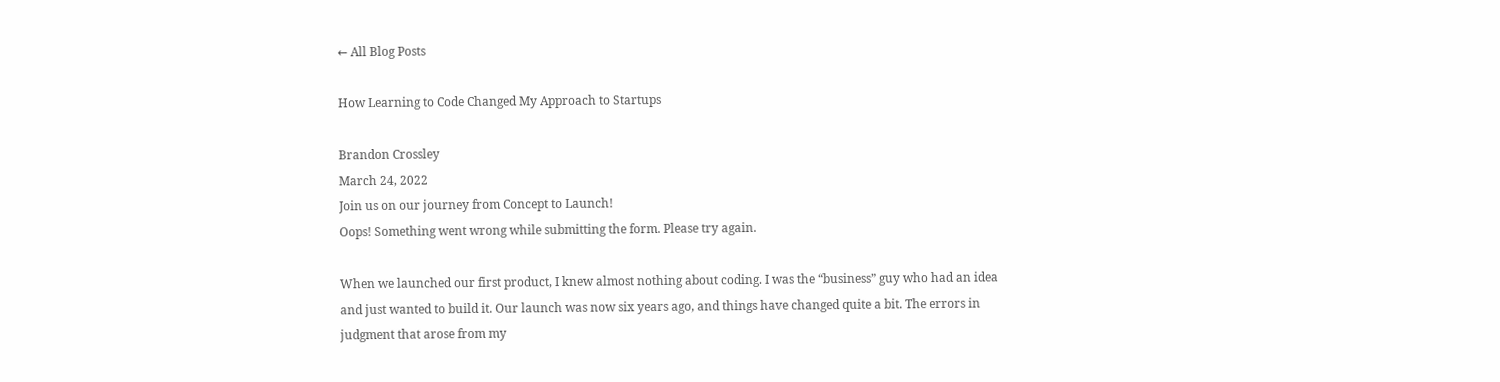← All Blog Posts

How Learning to Code Changed My Approach to Startups

Brandon Crossley
March 24, 2022
Join us on our journey from Concept to Launch!
Oops! Something went wrong while submitting the form. Please try again.

When we launched our first product, I knew almost nothing about coding. I was the “business” guy who had an idea and just wanted to build it. Our launch was now six years ago, and things have changed quite a bit. The errors in judgment that arose from my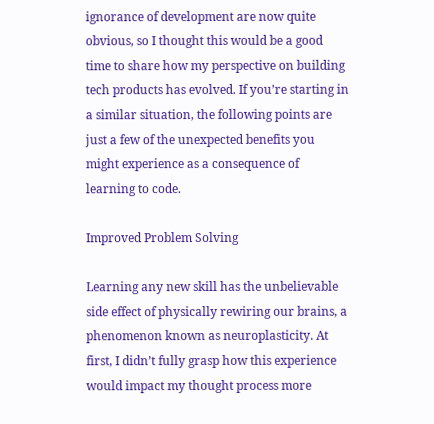ignorance of development are now quite obvious, so I thought this would be a good time to share how my perspective on building tech products has evolved. If you’re starting in a similar situation, the following points are just a few of the unexpected benefits you might experience as a consequence of learning to code.

Improved Problem Solving

Learning any new skill has the unbelievable side effect of physically rewiring our brains, a phenomenon known as neuroplasticity. At first, I didn’t fully grasp how this experience would impact my thought process more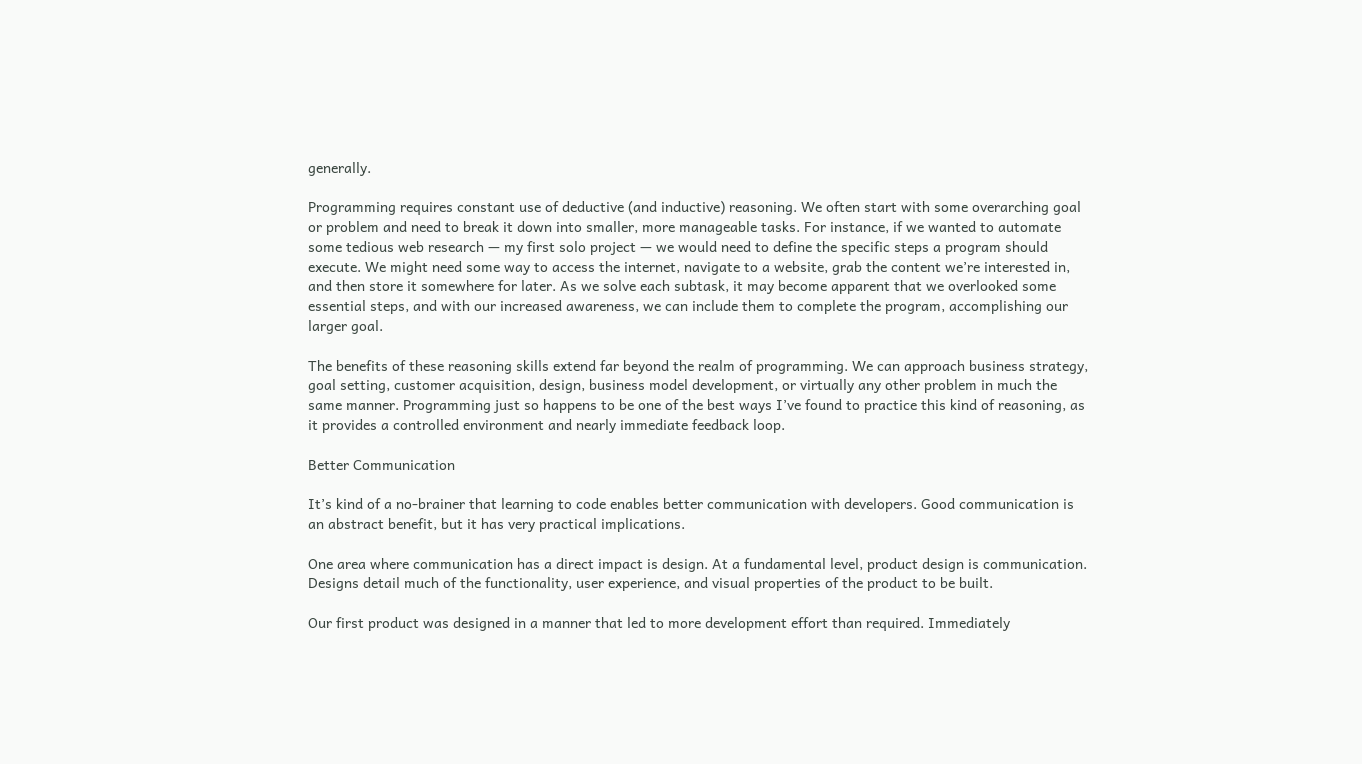generally.

Programming requires constant use of deductive (and inductive) reasoning. We often start with some overarching goal or problem and need to break it down into smaller, more manageable tasks. For instance, if we wanted to automate some tedious web research — my first solo project — we would need to define the specific steps a program should execute. We might need some way to access the internet, navigate to a website, grab the content we’re interested in, and then store it somewhere for later. As we solve each subtask, it may become apparent that we overlooked some essential steps, and with our increased awareness, we can include them to complete the program, accomplishing our larger goal.

The benefits of these reasoning skills extend far beyond the realm of programming. We can approach business strategy, goal setting, customer acquisition, design, business model development, or virtually any other problem in much the same manner. Programming just so happens to be one of the best ways I’ve found to practice this kind of reasoning, as it provides a controlled environment and nearly immediate feedback loop.

Better Communication

It’s kind of a no-brainer that learning to code enables better communication with developers. Good communication is an abstract benefit, but it has very practical implications.

One area where communication has a direct impact is design. At a fundamental level, product design is communication. Designs detail much of the functionality, user experience, and visual properties of the product to be built.

Our first product was designed in a manner that led to more development effort than required. Immediately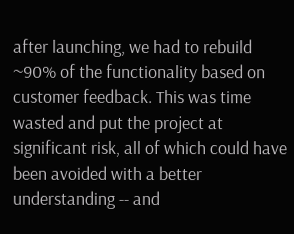after launching, we had to rebuild ~90% of the functionality based on customer feedback. This was time wasted and put the project at significant risk, all of which could have been avoided with a better understanding -- and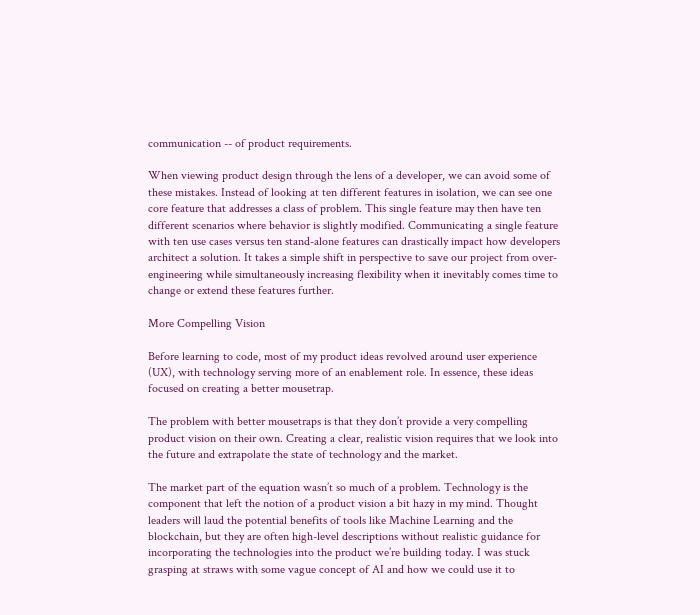communication -- of product requirements.

When viewing product design through the lens of a developer, we can avoid some of these mistakes. Instead of looking at ten different features in isolation, we can see one core feature that addresses a class of problem. This single feature may then have ten different scenarios where behavior is slightly modified. Communicating a single feature with ten use cases versus ten stand-alone features can drastically impact how developers architect a solution. It takes a simple shift in perspective to save our project from over-engineering while simultaneously increasing flexibility when it inevitably comes time to change or extend these features further.

More Compelling Vision

Before learning to code, most of my product ideas revolved around user experience (UX), with technology serving more of an enablement role. In essence, these ideas focused on creating a better mousetrap.

The problem with better mousetraps is that they don’t provide a very compelling product vision on their own. Creating a clear, realistic vision requires that we look into the future and extrapolate the state of technology and the market.

The market part of the equation wasn’t so much of a problem. Technology is the component that left the notion of a product vision a bit hazy in my mind. Thought leaders will laud the potential benefits of tools like Machine Learning and the blockchain, but they are often high-level descriptions without realistic guidance for incorporating the technologies into the product we’re building today. I was stuck grasping at straws with some vague concept of AI and how we could use it to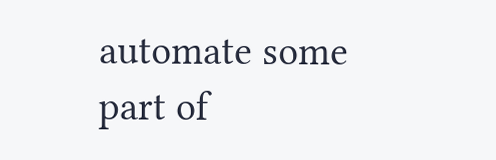automate some part of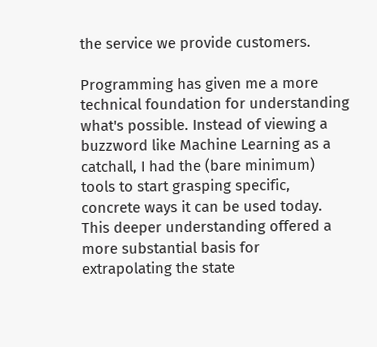the service we provide customers.

Programming has given me a more technical foundation for understanding what's possible. Instead of viewing a buzzword like Machine Learning as a catchall, I had the (bare minimum) tools to start grasping specific, concrete ways it can be used today. This deeper understanding offered a more substantial basis for extrapolating the state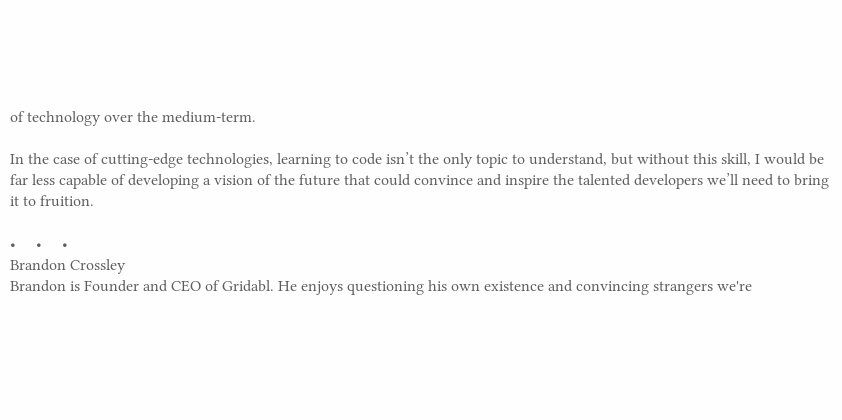of technology over the medium-term.

In the case of cutting-edge technologies, learning to code isn’t the only topic to understand, but without this skill, I would be far less capable of developing a vision of the future that could convince and inspire the talented developers we’ll need to bring it to fruition.

•     •     •
Brandon Crossley
Brandon is Founder and CEO of Gridabl. He enjoys questioning his own existence and convincing strangers we're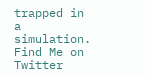trapped in a simulation.
Find Me on Twitter